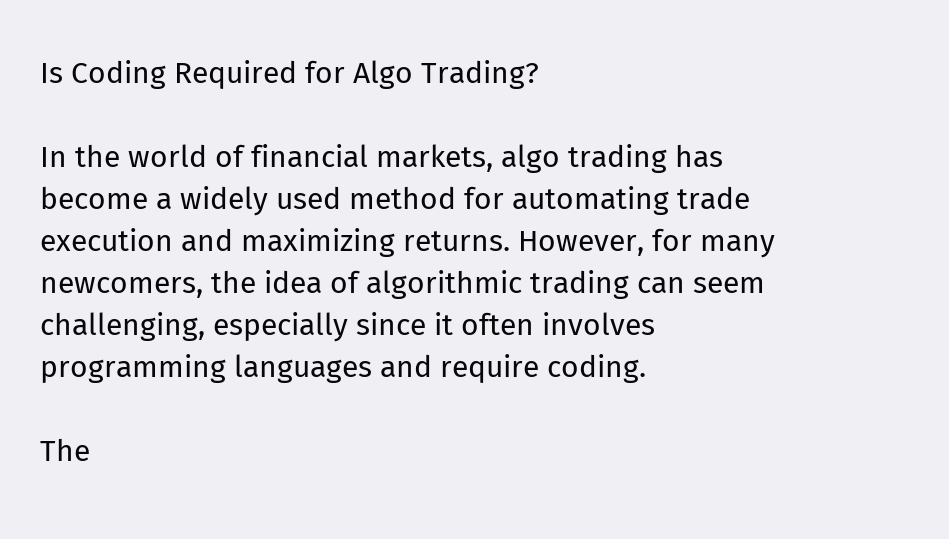Is Coding Required for Algo Trading?

In the world of financial markets, algo trading has become a widely used method for automating trade execution and maximizing returns. However, for many newcomers, the idea of algorithmic trading can seem challenging, especially since it often involves programming languages and require coding.

The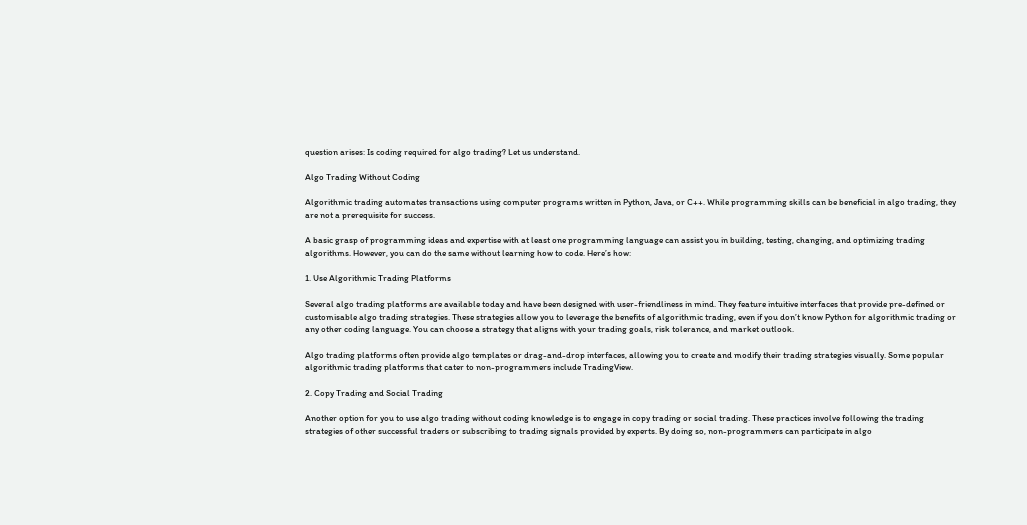question arises: Is coding required for algo trading? Let us understand.

Algo Trading Without Coding

Algorithmic trading automates transactions using computer programs written in Python, Java, or C++. While programming skills can be beneficial in algo trading, they are not a prerequisite for success.

A basic grasp of programming ideas and expertise with at least one programming language can assist you in building, testing, changing, and optimizing trading algorithms. However, you can do the same without learning how to code. Here’s how:

1. Use Algorithmic Trading Platforms

Several algo trading platforms are available today and have been designed with user-friendliness in mind. They feature intuitive interfaces that provide pre-defined or customisable algo trading strategies. These strategies allow you to leverage the benefits of algorithmic trading, even if you don’t know Python for algorithmic trading or any other coding language. You can choose a strategy that aligns with your trading goals, risk tolerance, and market outlook.

Algo trading platforms often provide algo templates or drag-and-drop interfaces, allowing you to create and modify their trading strategies visually. Some popular algorithmic trading platforms that cater to non-programmers include TradingView.

2. Copy Trading and Social Trading

Another option for you to use algo trading without coding knowledge is to engage in copy trading or social trading. These practices involve following the trading strategies of other successful traders or subscribing to trading signals provided by experts. By doing so, non-programmers can participate in algo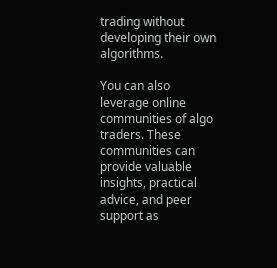trading without developing their own algorithms.

You can also leverage online communities of algo traders. These communities can provide valuable insights, practical advice, and peer support as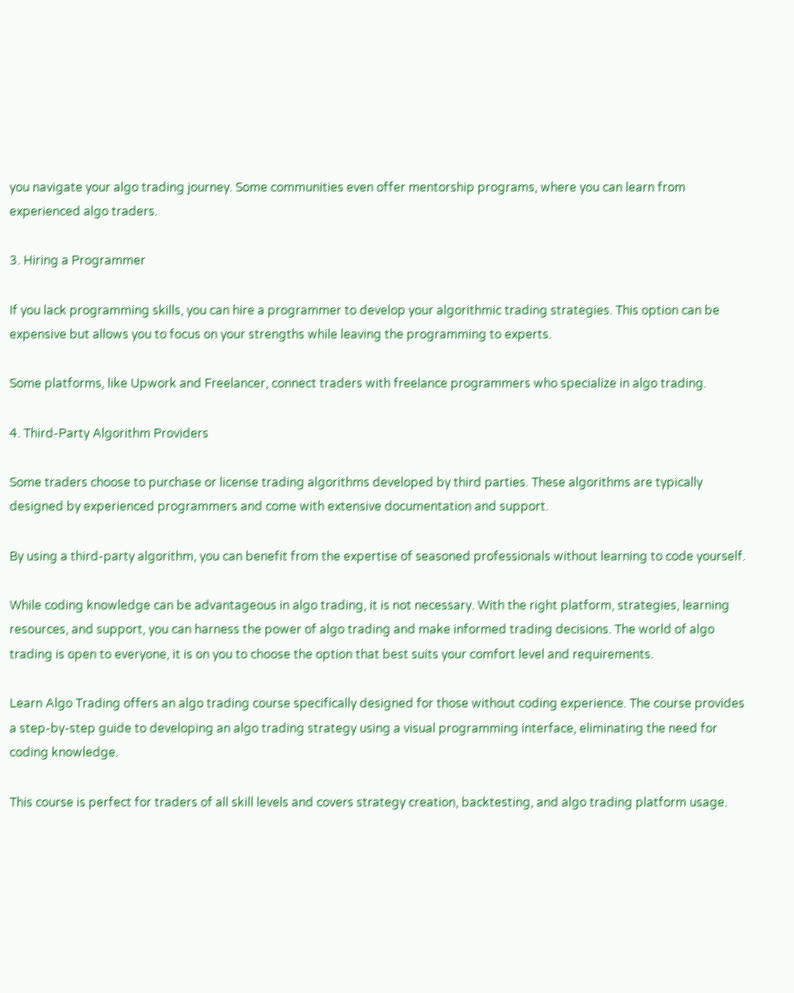you navigate your algo trading journey. Some communities even offer mentorship programs, where you can learn from experienced algo traders.

3. Hiring a Programmer

If you lack programming skills, you can hire a programmer to develop your algorithmic trading strategies. This option can be expensive but allows you to focus on your strengths while leaving the programming to experts.

Some platforms, like Upwork and Freelancer, connect traders with freelance programmers who specialize in algo trading.

4. Third-Party Algorithm Providers

Some traders choose to purchase or license trading algorithms developed by third parties. These algorithms are typically designed by experienced programmers and come with extensive documentation and support.

By using a third-party algorithm, you can benefit from the expertise of seasoned professionals without learning to code yourself.

While coding knowledge can be advantageous in algo trading, it is not necessary. With the right platform, strategies, learning resources, and support, you can harness the power of algo trading and make informed trading decisions. The world of algo trading is open to everyone, it is on you to choose the option that best suits your comfort level and requirements.

Learn Algo Trading offers an algo trading course specifically designed for those without coding experience. The course provides a step-by-step guide to developing an algo trading strategy using a visual programming interface, eliminating the need for coding knowledge.

This course is perfect for traders of all skill levels and covers strategy creation, backtesting, and algo trading platform usage.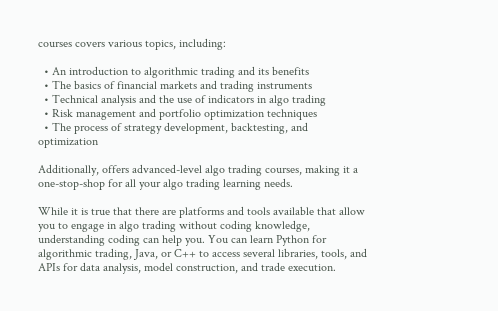courses covers various topics, including:

  • An introduction to algorithmic trading and its benefits
  • The basics of financial markets and trading instruments
  • Technical analysis and the use of indicators in algo trading
  • Risk management and portfolio optimization techniques
  • The process of strategy development, backtesting, and optimization

Additionally, offers advanced-level algo trading courses, making it a one-stop-shop for all your algo trading learning needs.

While it is true that there are platforms and tools available that allow you to engage in algo trading without coding knowledge, understanding coding can help you. You can learn Python for algorithmic trading, Java, or C++ to access several libraries, tools, and APIs for data analysis, model construction, and trade execution.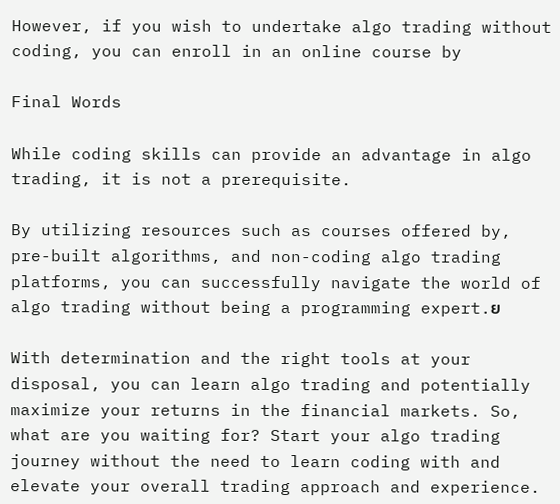However, if you wish to undertake algo trading without coding, you can enroll in an online course by

Final Words

While coding skills can provide an advantage in algo trading, it is not a prerequisite.

By utilizing resources such as courses offered by, pre-built algorithms, and non-coding algo trading platforms, you can successfully navigate the world of algo trading without being a programming expert.ย

With determination and the right tools at your disposal, you can learn algo trading and potentially maximize your returns in the financial markets. So, what are you waiting for? Start your algo trading journey without the need to learn coding with and elevate your overall trading approach and experience.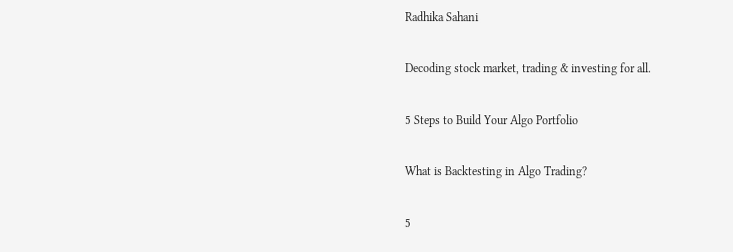Radhika Sahani

Decoding stock market, trading & investing for all.

5 Steps to Build Your Algo Portfolio

What is Backtesting in Algo Trading?

5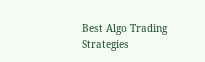Best Algo Trading Strategies